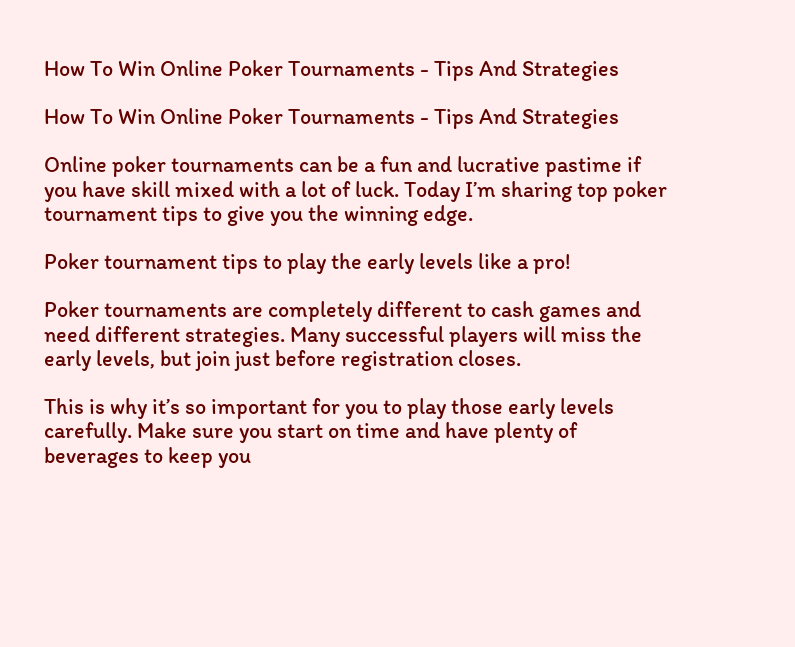How To Win Online Poker Tournaments - Tips And Strategies

How To Win Online Poker Tournaments - Tips And Strategies

Online poker tournaments can be a fun and lucrative pastime if you have skill mixed with a lot of luck. Today I’m sharing top poker tournament tips to give you the winning edge.

Poker tournament tips to play the early levels like a pro!

Poker tournaments are completely different to cash games and need different strategies. Many successful players will miss the early levels, but join just before registration closes.

This is why it’s so important for you to play those early levels carefully. Make sure you start on time and have plenty of beverages to keep you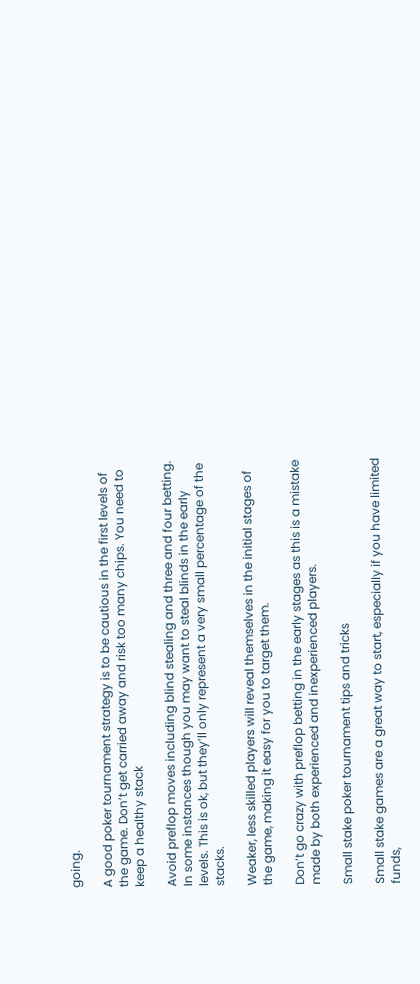going.

A good poker tournament strategy is to be cautious in the first levels of the game. Don’t get carried away and risk too many chips. You need to keep a healthy stack

Avoid preflop moves including blind stealing and three and four betting. In some instances though you may want to steal blinds in the early levels. This is ok, but they’ll only represent a very small percentage of the stacks.

Weaker, less skilled players will reveal themselves in the initial stages of the game, making it easy for you to target them.

Don’t go crazy with preflop betting in the early stages as this is a mistake made by both experienced and inexperienced players.

Small stake poker tournament tips and tricks

Small stake games are a great way to start, especially if you have limited funds,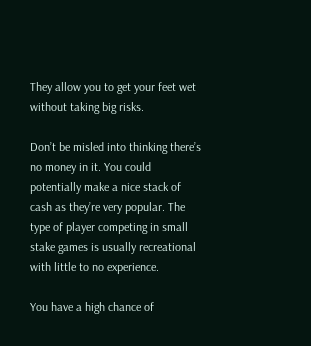They allow you to get your feet wet without taking big risks.

Don’t be misled into thinking there’s no money in it. You could potentially make a nice stack of cash as they’re very popular. The type of player competing in small stake games is usually recreational with little to no experience.

You have a high chance of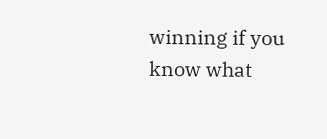winning if you know what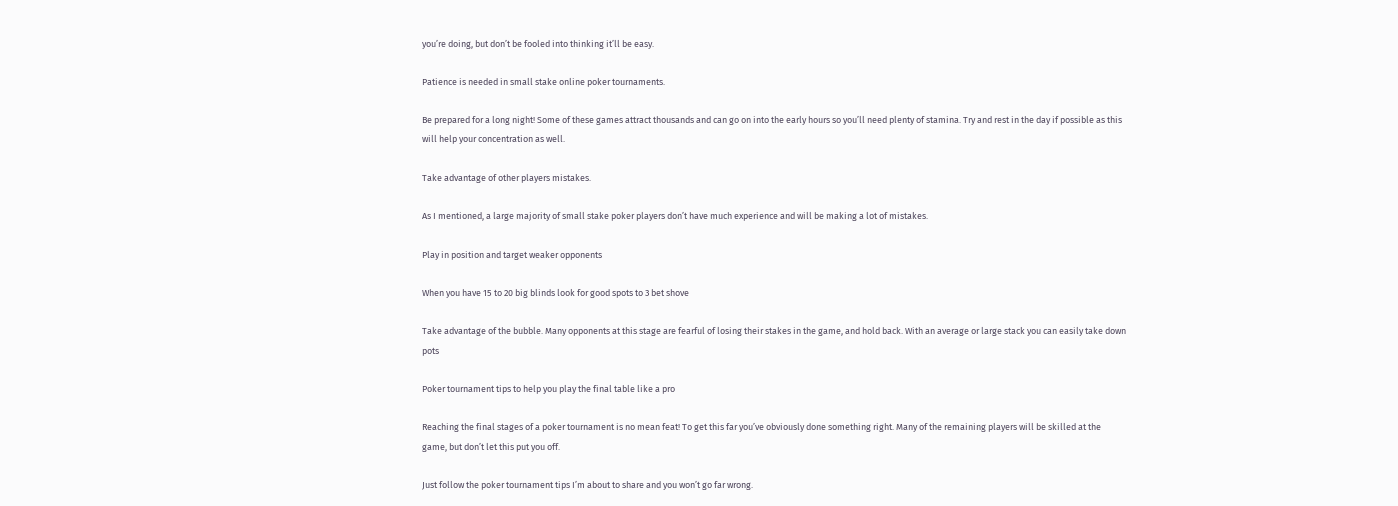you’re doing, but don’t be fooled into thinking it’ll be easy.

Patience is needed in small stake online poker tournaments.

Be prepared for a long night! Some of these games attract thousands and can go on into the early hours so you’ll need plenty of stamina. Try and rest in the day if possible as this will help your concentration as well.

Take advantage of other players mistakes.

As I mentioned, a large majority of small stake poker players don’t have much experience and will be making a lot of mistakes.

Play in position and target weaker opponents

When you have 15 to 20 big blinds look for good spots to 3 bet shove

Take advantage of the bubble. Many opponents at this stage are fearful of losing their stakes in the game, and hold back. With an average or large stack you can easily take down pots

Poker tournament tips to help you play the final table like a pro

Reaching the final stages of a poker tournament is no mean feat! To get this far you’ve obviously done something right. Many of the remaining players will be skilled at the game, but don’t let this put you off.

Just follow the poker tournament tips I’m about to share and you won’t go far wrong.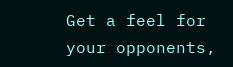Get a feel for your opponents,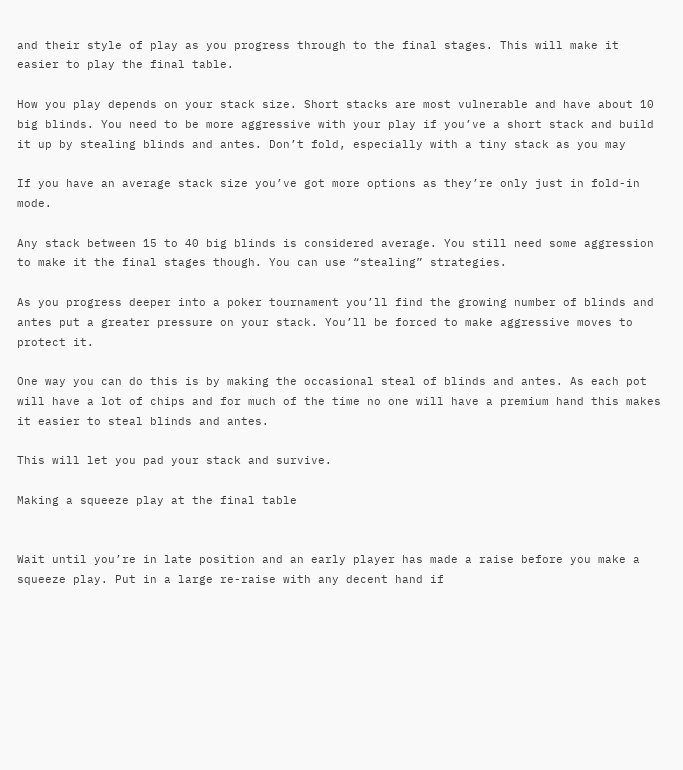and their style of play as you progress through to the final stages. This will make it easier to play the final table.

How you play depends on your stack size. Short stacks are most vulnerable and have about 10 big blinds. You need to be more aggressive with your play if you’ve a short stack and build it up by stealing blinds and antes. Don’t fold, especially with a tiny stack as you may

If you have an average stack size you’ve got more options as they’re only just in fold-in mode.

Any stack between 15 to 40 big blinds is considered average. You still need some aggression to make it the final stages though. You can use “stealing” strategies.

As you progress deeper into a poker tournament you’ll find the growing number of blinds and antes put a greater pressure on your stack. You’ll be forced to make aggressive moves to protect it.

One way you can do this is by making the occasional steal of blinds and antes. As each pot will have a lot of chips and for much of the time no one will have a premium hand this makes it easier to steal blinds and antes.

This will let you pad your stack and survive.

Making a squeeze play at the final table


Wait until you’re in late position and an early player has made a raise before you make a squeeze play. Put in a large re-raise with any decent hand if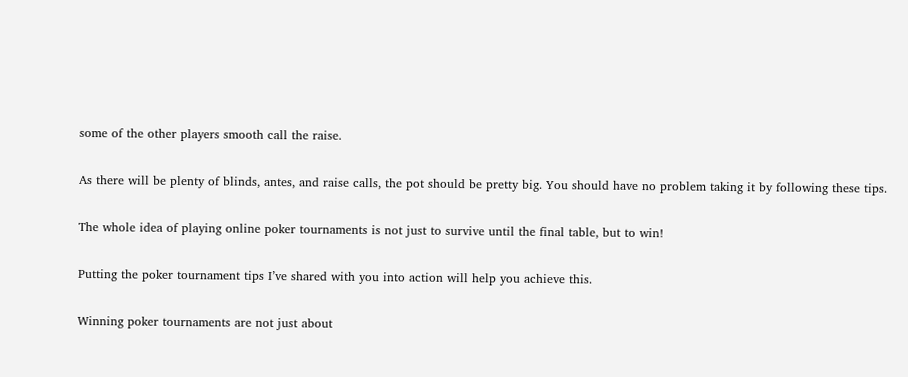some of the other players smooth call the raise.

As there will be plenty of blinds, antes, and raise calls, the pot should be pretty big. You should have no problem taking it by following these tips.

The whole idea of playing online poker tournaments is not just to survive until the final table, but to win!

Putting the poker tournament tips I’ve shared with you into action will help you achieve this.

Winning poker tournaments are not just about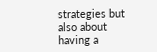strategies but also about having a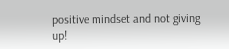positive mindset and not giving up!